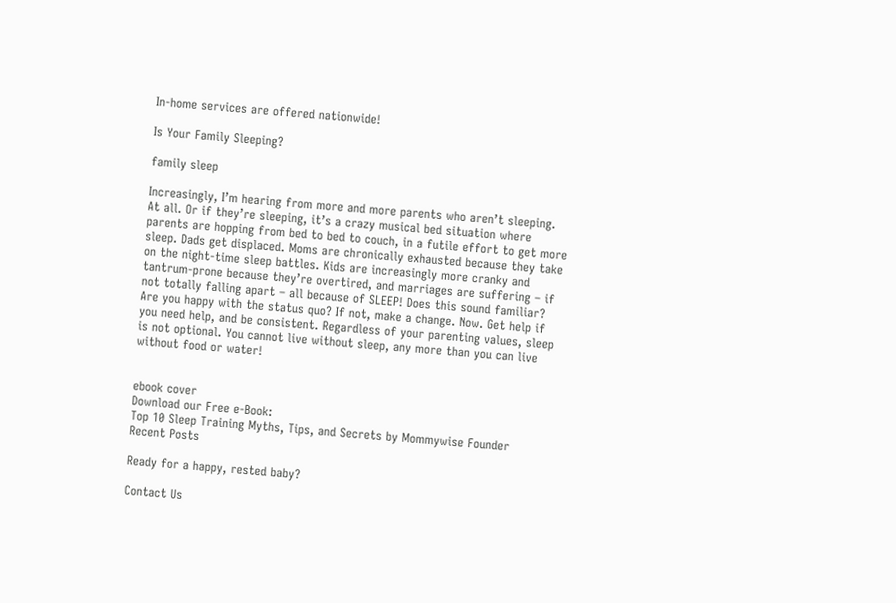In-home services are offered nationwide!

Is Your Family Sleeping?

family sleep

Increasingly, I’m hearing from more and more parents who aren’t sleeping. At all. Or if they’re sleeping, it’s a crazy musical bed situation where parents are hopping from bed to bed to couch, in a futile effort to get more sleep. Dads get displaced. Moms are chronically exhausted because they take on the night-time sleep battles. Kids are increasingly more cranky and tantrum-prone because they’re overtired, and marriages are suffering – if not totally falling apart – all because of SLEEP! Does this sound familiar? Are you happy with the status quo? If not, make a change. Now. Get help if you need help, and be consistent. Regardless of your parenting values, sleep is not optional. You cannot live without sleep, any more than you can live without food or water!


ebook cover
Download our Free e-Book:
Top 10 Sleep Training Myths, Tips, and Secrets by Mommywise Founder
Recent Posts

Ready for a happy, rested baby?

Contact Us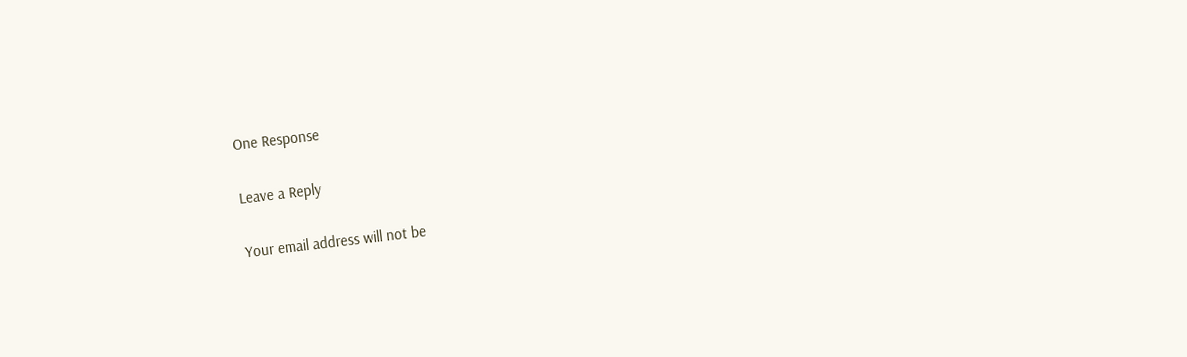One Response

Leave a Reply

Your email address will not be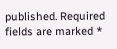published. Required fields are marked *